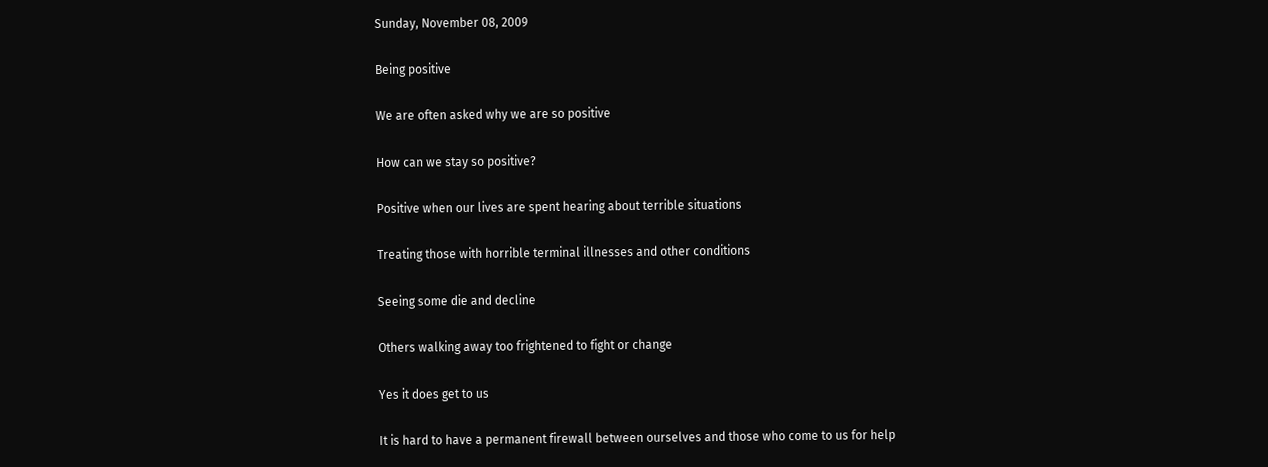Sunday, November 08, 2009

Being positive

We are often asked why we are so positive

How can we stay so positive?

Positive when our lives are spent hearing about terrible situations

Treating those with horrible terminal illnesses and other conditions

Seeing some die and decline

Others walking away too frightened to fight or change

Yes it does get to us

It is hard to have a permanent firewall between ourselves and those who come to us for help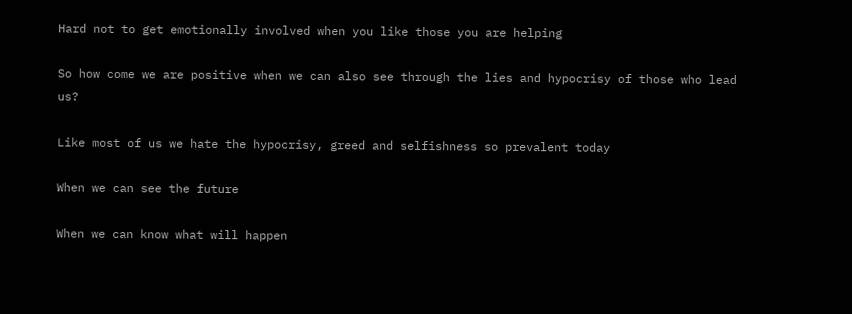Hard not to get emotionally involved when you like those you are helping

So how come we are positive when we can also see through the lies and hypocrisy of those who lead us?

Like most of us we hate the hypocrisy, greed and selfishness so prevalent today

When we can see the future

When we can know what will happen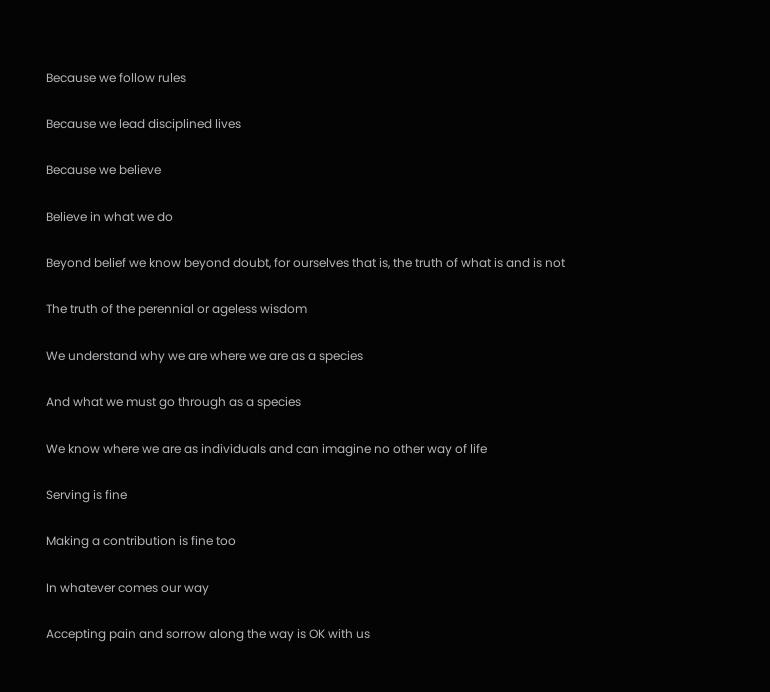Because we follow rules

Because we lead disciplined lives

Because we believe

Believe in what we do

Beyond belief we know beyond doubt, for ourselves that is, the truth of what is and is not

The truth of the perennial or ageless wisdom

We understand why we are where we are as a species

And what we must go through as a species

We know where we are as individuals and can imagine no other way of life

Serving is fine

Making a contribution is fine too

In whatever comes our way

Accepting pain and sorrow along the way is OK with us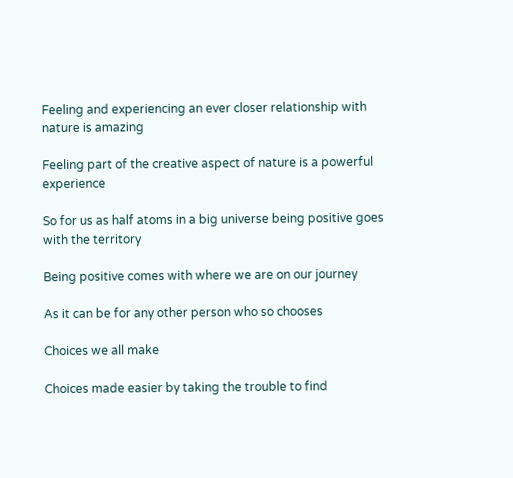Feeling and experiencing an ever closer relationship with nature is amazing

Feeling part of the creative aspect of nature is a powerful experience

So for us as half atoms in a big universe being positive goes with the territory

Being positive comes with where we are on our journey

As it can be for any other person who so chooses

Choices we all make

Choices made easier by taking the trouble to find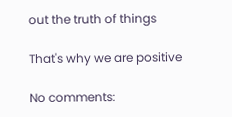out the truth of things

That's why we are positive

No comments: